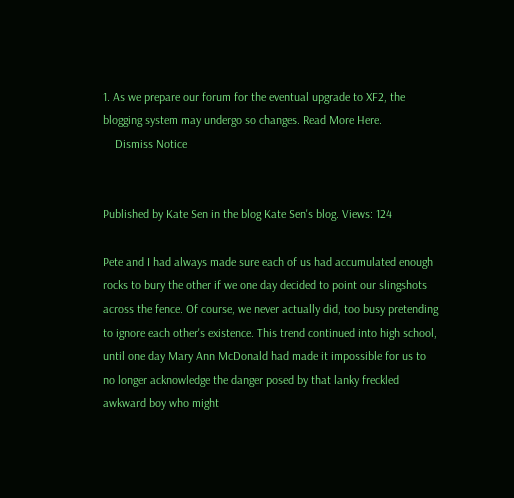1. As we prepare our forum for the eventual upgrade to XF2, the blogging system may undergo so changes. Read More Here.
    Dismiss Notice


Published by Kate Sen in the blog Kate Sen's blog. Views: 124

Pete and I had always made sure each of us had accumulated enough rocks to bury the other if we one day decided to point our slingshots across the fence. Of course, we never actually did, too busy pretending to ignore each other's existence. This trend continued into high school, until one day Mary Ann McDonald had made it impossible for us to no longer acknowledge the danger posed by that lanky freckled awkward boy who might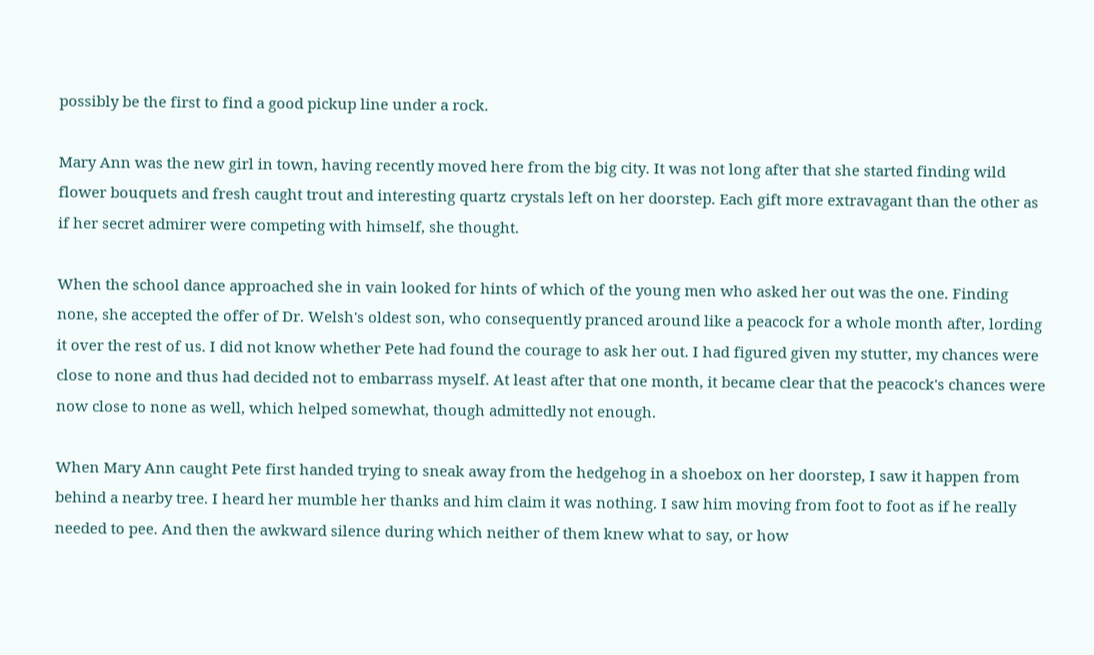possibly be the first to find a good pickup line under a rock.

Mary Ann was the new girl in town, having recently moved here from the big city. It was not long after that she started finding wild flower bouquets and fresh caught trout and interesting quartz crystals left on her doorstep. Each gift more extravagant than the other as if her secret admirer were competing with himself, she thought.

When the school dance approached she in vain looked for hints of which of the young men who asked her out was the one. Finding none, she accepted the offer of Dr. Welsh's oldest son, who consequently pranced around like a peacock for a whole month after, lording it over the rest of us. I did not know whether Pete had found the courage to ask her out. I had figured given my stutter, my chances were close to none and thus had decided not to embarrass myself. At least after that one month, it became clear that the peacock's chances were now close to none as well, which helped somewhat, though admittedly not enough.

When Mary Ann caught Pete first handed trying to sneak away from the hedgehog in a shoebox on her doorstep, I saw it happen from behind a nearby tree. I heard her mumble her thanks and him claim it was nothing. I saw him moving from foot to foot as if he really needed to pee. And then the awkward silence during which neither of them knew what to say, or how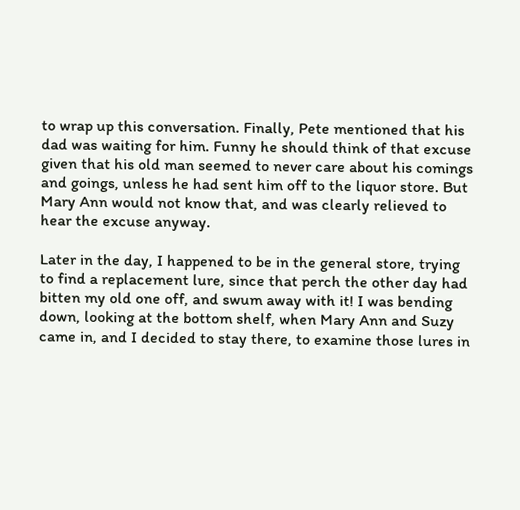to wrap up this conversation. Finally, Pete mentioned that his dad was waiting for him. Funny he should think of that excuse given that his old man seemed to never care about his comings and goings, unless he had sent him off to the liquor store. But Mary Ann would not know that, and was clearly relieved to hear the excuse anyway.

Later in the day, I happened to be in the general store, trying to find a replacement lure, since that perch the other day had bitten my old one off, and swum away with it! I was bending down, looking at the bottom shelf, when Mary Ann and Suzy came in, and I decided to stay there, to examine those lures in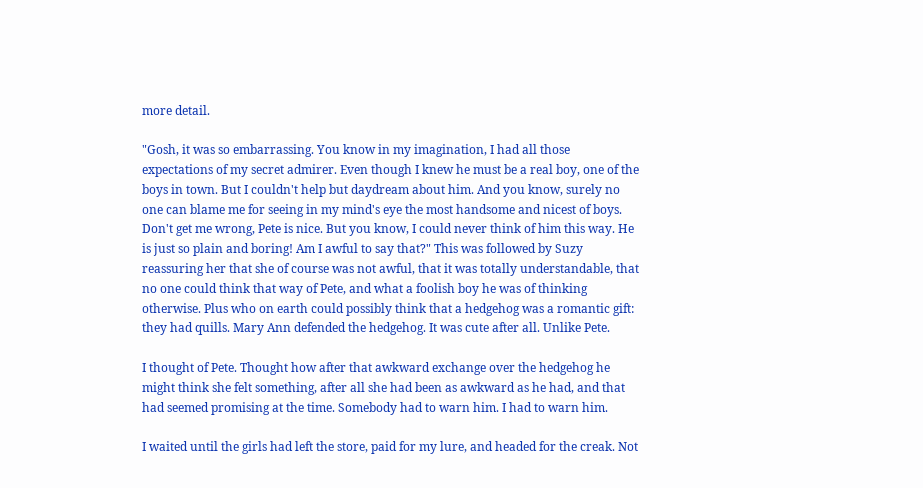more detail.

"Gosh, it was so embarrassing. You know in my imagination, I had all those expectations of my secret admirer. Even though I knew he must be a real boy, one of the boys in town. But I couldn't help but daydream about him. And you know, surely no one can blame me for seeing in my mind's eye the most handsome and nicest of boys. Don't get me wrong, Pete is nice. But you know, I could never think of him this way. He is just so plain and boring! Am I awful to say that?" This was followed by Suzy reassuring her that she of course was not awful, that it was totally understandable, that no one could think that way of Pete, and what a foolish boy he was of thinking otherwise. Plus who on earth could possibly think that a hedgehog was a romantic gift: they had quills. Mary Ann defended the hedgehog. It was cute after all. Unlike Pete.

I thought of Pete. Thought how after that awkward exchange over the hedgehog he might think she felt something, after all she had been as awkward as he had, and that had seemed promising at the time. Somebody had to warn him. I had to warn him.

I waited until the girls had left the store, paid for my lure, and headed for the creak. Not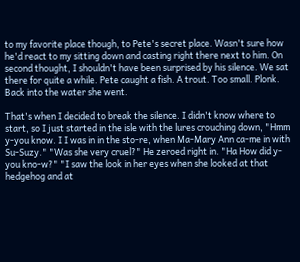to my favorite place though, to Pete's secret place. Wasn't sure how he'd react to my sitting down and casting right there next to him. On second thought, I shouldn't have been surprised by his silence. We sat there for quite a while. Pete caught a fish. A trout. Too small. Plonk. Back into the water she went.

That's when I decided to break the silence. I didn't know where to start, so I just started in the isle with the lures crouching down, "Hmm y-you know. I I was in in the sto-re, when Ma-Mary Ann ca-me in with Su-Suzy." "Was she very cruel?" He zeroed right in. "Ha How did y-you kno-w?" "I saw the look in her eyes when she looked at that hedgehog and at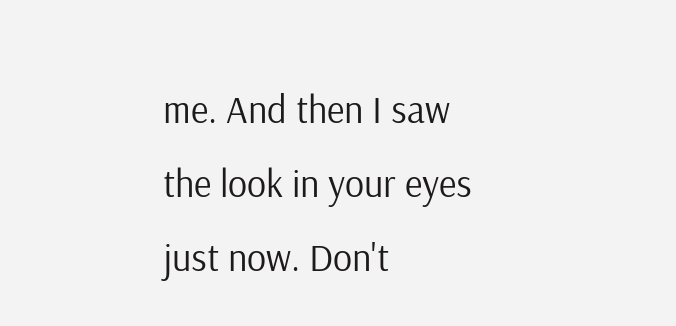me. And then I saw the look in your eyes just now. Don't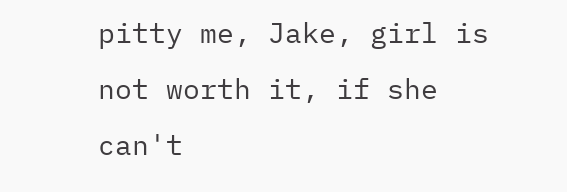pitty me, Jake, girl is not worth it, if she can't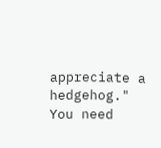appreciate a hedgehog."
You need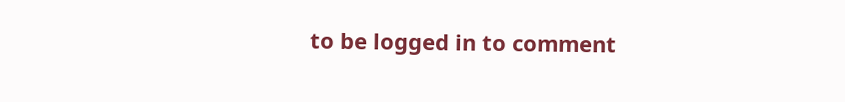to be logged in to comment